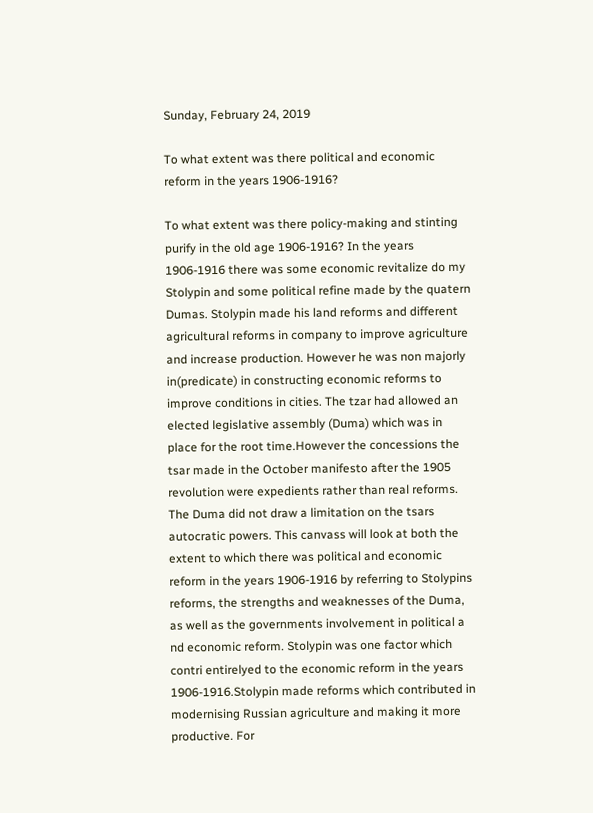Sunday, February 24, 2019

To what extent was there political and economic reform in the years 1906-1916?

To what extent was there policy-making and stinting purify in the old age 1906-1916? In the years 1906-1916 there was some economic revitalize do my Stolypin and some political refine made by the quatern Dumas. Stolypin made his land reforms and different agricultural reforms in company to improve agriculture and increase production. However he was non majorly in(predicate) in constructing economic reforms to improve conditions in cities. The tzar had allowed an elected legislative assembly (Duma) which was in place for the root time.However the concessions the tsar made in the October manifesto after the 1905 revolution were expedients rather than real reforms. The Duma did not draw a limitation on the tsars autocratic powers. This canvass will look at both the extent to which there was political and economic reform in the years 1906-1916 by referring to Stolypins reforms, the strengths and weaknesses of the Duma, as well as the governments involvement in political a nd economic reform. Stolypin was one factor which contri entirelyed to the economic reform in the years 1906-1916.Stolypin made reforms which contributed in modernising Russian agriculture and making it more productive. For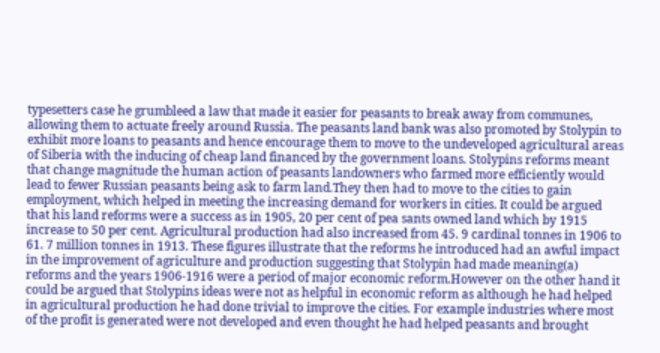typesetters case he grumbleed a law that made it easier for peasants to break away from communes, allowing them to actuate freely around Russia. The peasants land bank was also promoted by Stolypin to exhibit more loans to peasants and hence encourage them to move to the undeveloped agricultural areas of Siberia with the inducing of cheap land financed by the government loans. Stolypins reforms meant that change magnitude the human action of peasants landowners who farmed more efficiently would lead to fewer Russian peasants being ask to farm land.They then had to move to the cities to gain employment, which helped in meeting the increasing demand for workers in cities. It could be argued that his land reforms were a success as in 1905, 20 per cent of pea sants owned land which by 1915 increase to 50 per cent. Agricultural production had also increased from 45. 9 cardinal tonnes in 1906 to 61. 7 million tonnes in 1913. These figures illustrate that the reforms he introduced had an awful impact in the improvement of agriculture and production suggesting that Stolypin had made meaning(a) reforms and the years 1906-1916 were a period of major economic reform.However on the other hand it could be argued that Stolypins ideas were not as helpful in economic reform as although he had helped in agricultural production he had done trivial to improve the cities. For example industries where most of the profit is generated were not developed and even thought he had helped peasants and brought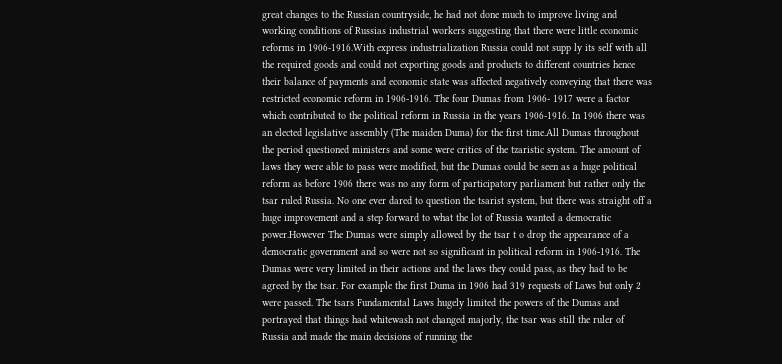great changes to the Russian countryside, he had not done much to improve living and working conditions of Russias industrial workers suggesting that there were little economic reforms in 1906-1916.With express industrialization Russia could not supp ly its self with all the required goods and could not exporting goods and products to different countries hence their balance of payments and economic state was affected negatively conveying that there was restricted economic reform in 1906-1916. The four Dumas from 1906- 1917 were a factor which contributed to the political reform in Russia in the years 1906-1916. In 1906 there was an elected legislative assembly (The maiden Duma) for the first time.All Dumas throughout the period questioned ministers and some were critics of the tzaristic system. The amount of laws they were able to pass were modified, but the Dumas could be seen as a huge political reform as before 1906 there was no any form of participatory parliament but rather only the tsar ruled Russia. No one ever dared to question the tsarist system, but there was straight off a huge improvement and a step forward to what the lot of Russia wanted a democratic power.However The Dumas were simply allowed by the tsar t o drop the appearance of a democratic government and so were not so significant in political reform in 1906-1916. The Dumas were very limited in their actions and the laws they could pass, as they had to be agreed by the tsar. For example the first Duma in 1906 had 319 requests of Laws but only 2 were passed. The tsars Fundamental Laws hugely limited the powers of the Dumas and portrayed that things had whitewash not changed majorly, the tsar was still the ruler of Russia and made the main decisions of running the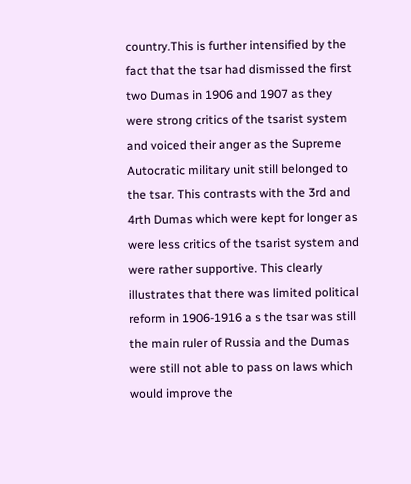country.This is further intensified by the fact that the tsar had dismissed the first two Dumas in 1906 and 1907 as they were strong critics of the tsarist system and voiced their anger as the Supreme Autocratic military unit still belonged to the tsar. This contrasts with the 3rd and 4rth Dumas which were kept for longer as were less critics of the tsarist system and were rather supportive. This clearly illustrates that there was limited political reform in 1906-1916 a s the tsar was still the main ruler of Russia and the Dumas were still not able to pass on laws which would improve the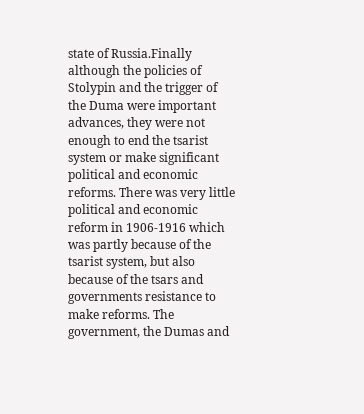state of Russia.Finally although the policies of Stolypin and the trigger of the Duma were important advances, they were not enough to end the tsarist system or make significant political and economic reforms. There was very little political and economic reform in 1906-1916 which was partly because of the tsarist system, but also because of the tsars and governments resistance to make reforms. The government, the Dumas and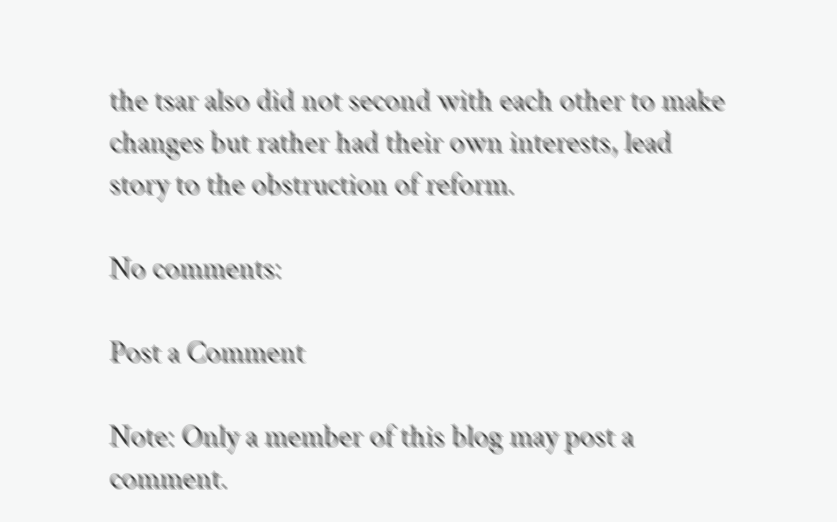the tsar also did not second with each other to make changes but rather had their own interests, lead story to the obstruction of reform.

No comments:

Post a Comment

Note: Only a member of this blog may post a comment.